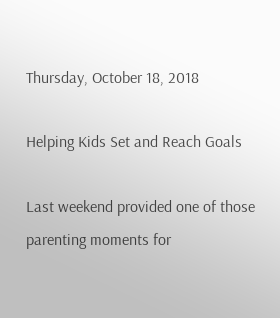Thursday, October 18, 2018

Helping Kids Set and Reach Goals

Last weekend provided one of those parenting moments for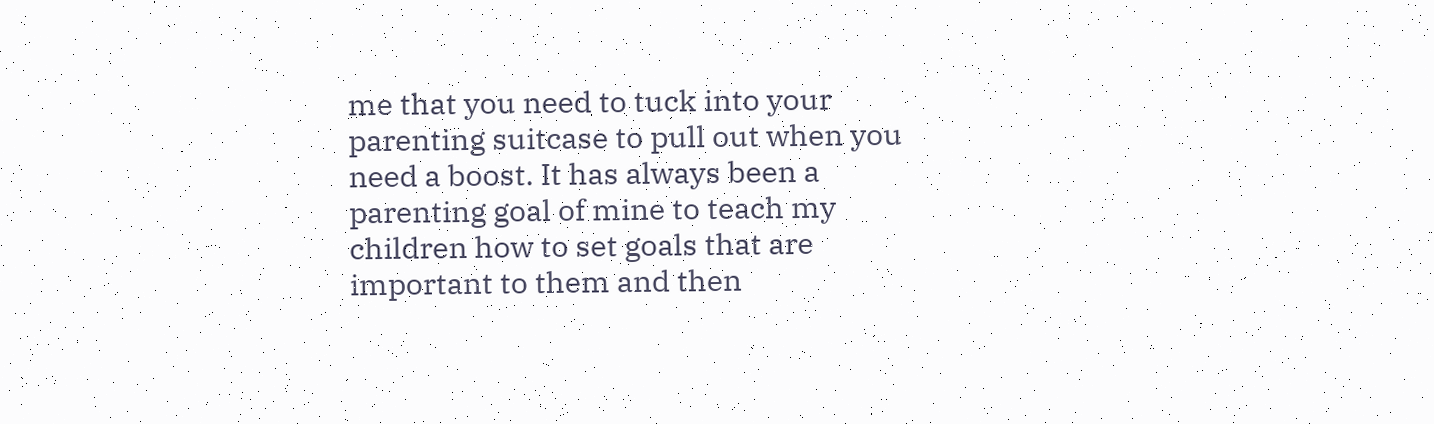me that you need to tuck into your parenting suitcase to pull out when you need a boost. It has always been a parenting goal of mine to teach my children how to set goals that are important to them and then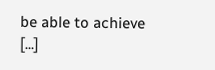be able to achieve [...]